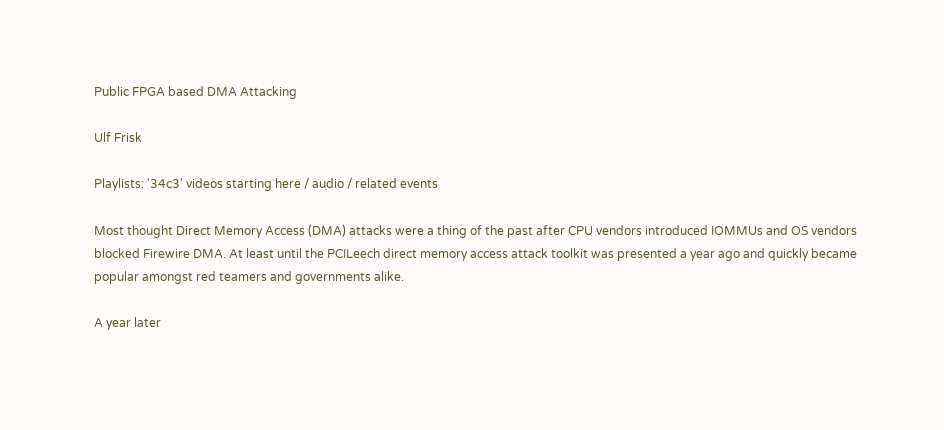Public FPGA based DMA Attacking

Ulf Frisk

Playlists: '34c3' videos starting here / audio / related events

Most thought Direct Memory Access (DMA) attacks were a thing of the past after CPU vendors introduced IOMMUs and OS vendors blocked Firewire DMA. At least until the PCILeech direct memory access attack toolkit was presented a year ago and quickly became popular amongst red teamers and governments alike.

A year later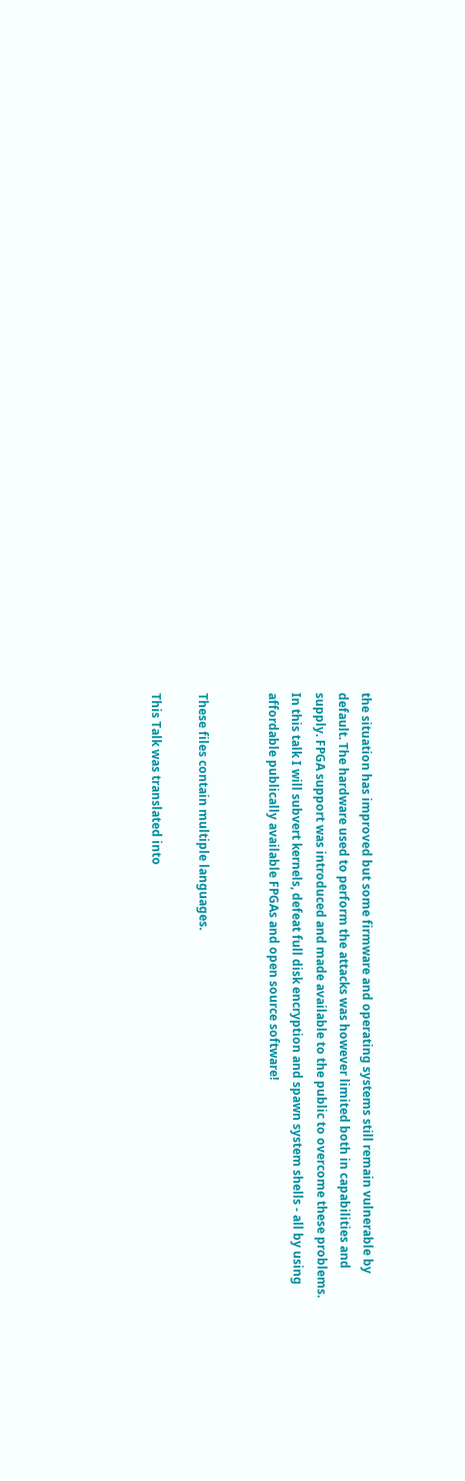the situation has improved but some firmware and operating systems still remain vulnerable by default. The hardware used to perform the attacks was however limited both in capabilities and supply. FPGA support was introduced and made available to the public to overcome these problems. In this talk I will subvert kernels, defeat full disk encryption and spawn system shells - all by using affordable publically available FPGAs and open source software!


These files contain multiple languages.

This Talk was translated into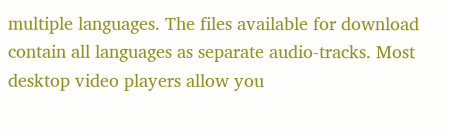multiple languages. The files available for download contain all languages as separate audio-tracks. Most desktop video players allow you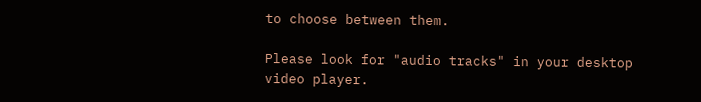to choose between them.

Please look for "audio tracks" in your desktop video player.